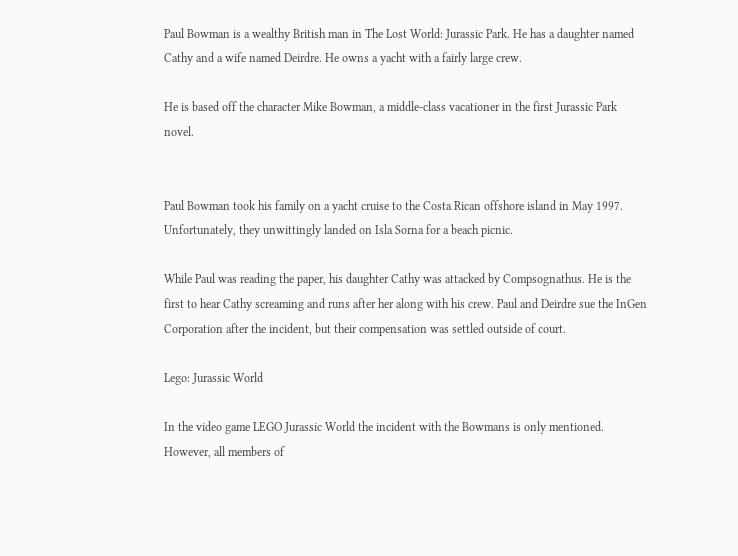Paul Bowman is a wealthy British man in The Lost World: Jurassic Park. He has a daughter named Cathy and a wife named Deirdre. He owns a yacht with a fairly large crew.

He is based off the character Mike Bowman, a middle-class vacationer in the first Jurassic Park novel.


Paul Bowman took his family on a yacht cruise to the Costa Rican offshore island in May 1997. Unfortunately, they unwittingly landed on Isla Sorna for a beach picnic.

While Paul was reading the paper, his daughter Cathy was attacked by Compsognathus. He is the first to hear Cathy screaming and runs after her along with his crew. Paul and Deirdre sue the InGen Corporation after the incident, but their compensation was settled outside of court.

Lego: Jurassic World

In the video game LEGO Jurassic World the incident with the Bowmans is only mentioned. However, all members of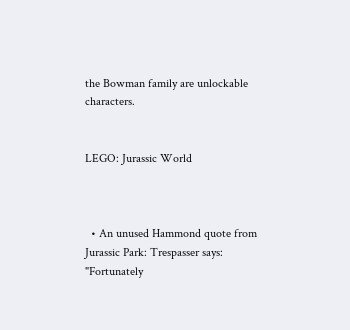the Bowman family are unlockable characters.


LEGO: Jurassic World



  • An unused Hammond quote from Jurassic Park: Trespasser says: "Fortunately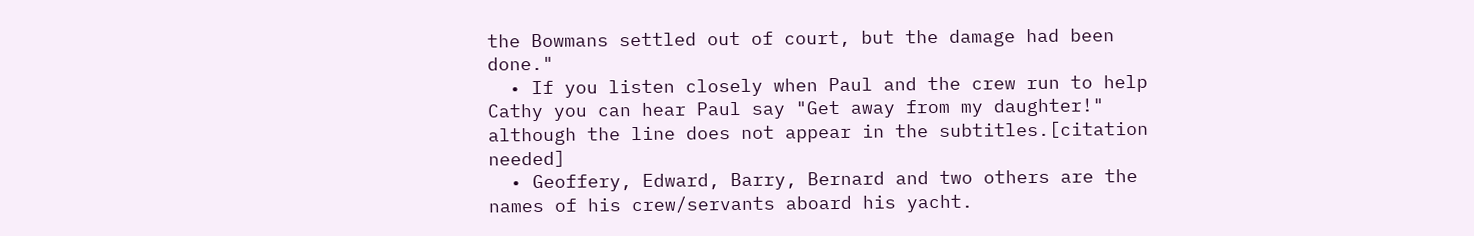the Bowmans settled out of court, but the damage had been done."
  • If you listen closely when Paul and the crew run to help Cathy you can hear Paul say "Get away from my daughter!" although the line does not appear in the subtitles.[citation needed]
  • Geoffery, Edward, Barry, Bernard and two others are the names of his crew/servants aboard his yacht.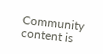Community content is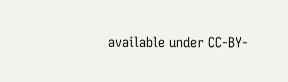available under CC-BY-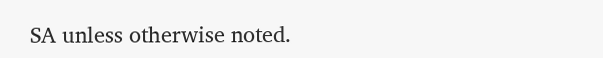SA unless otherwise noted.